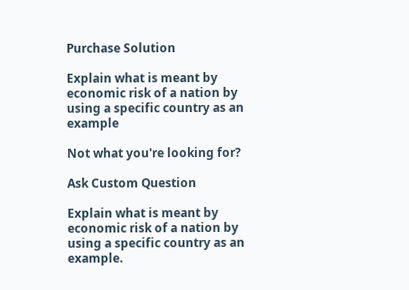Purchase Solution

Explain what is meant by economic risk of a nation by using a specific country as an example

Not what you're looking for?

Ask Custom Question

Explain what is meant by economic risk of a nation by using a specific country as an example.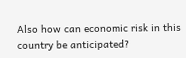Also how can economic risk in this country be anticipated?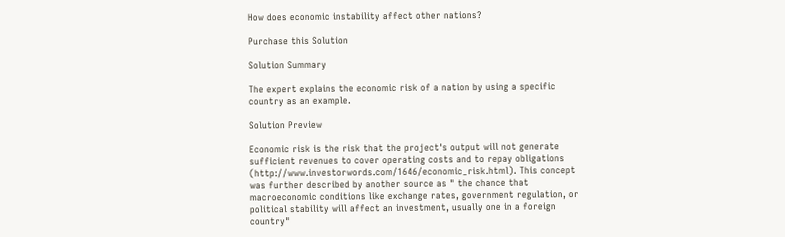How does economic instability affect other nations?

Purchase this Solution

Solution Summary

The expert explains the economic risk of a nation by using a specific country as an example.

Solution Preview

Economic risk is the risk that the project's output will not generate sufficient revenues to cover operating costs and to repay obligations (http://www.investorwords.com/1646/economic_risk.html). This concept was further described by another source as " the chance that macroeconomic conditions like exchange rates, government regulation, or political stability will affect an investment, usually one in a foreign country"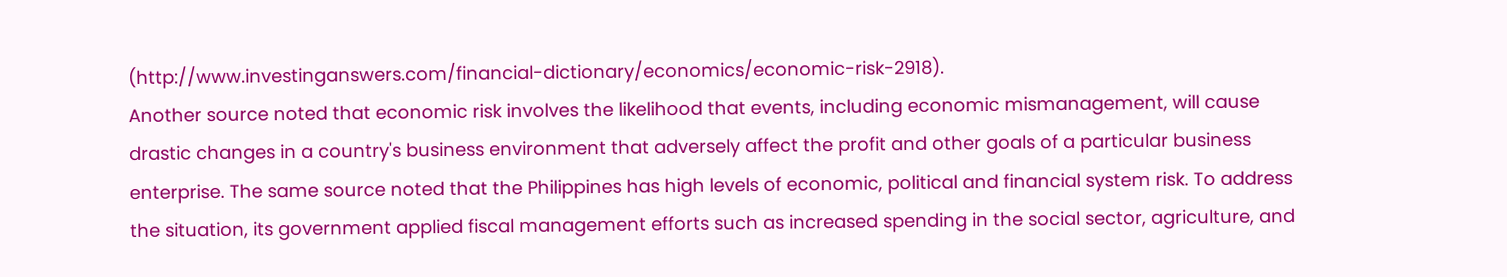(http://www.investinganswers.com/financial-dictionary/economics/economic-risk-2918).
Another source noted that economic risk involves the likelihood that events, including economic mismanagement, will cause drastic changes in a country's business environment that adversely affect the profit and other goals of a particular business enterprise. The same source noted that the Philippines has high levels of economic, political and financial system risk. To address the situation, its government applied fiscal management efforts such as increased spending in the social sector, agriculture, and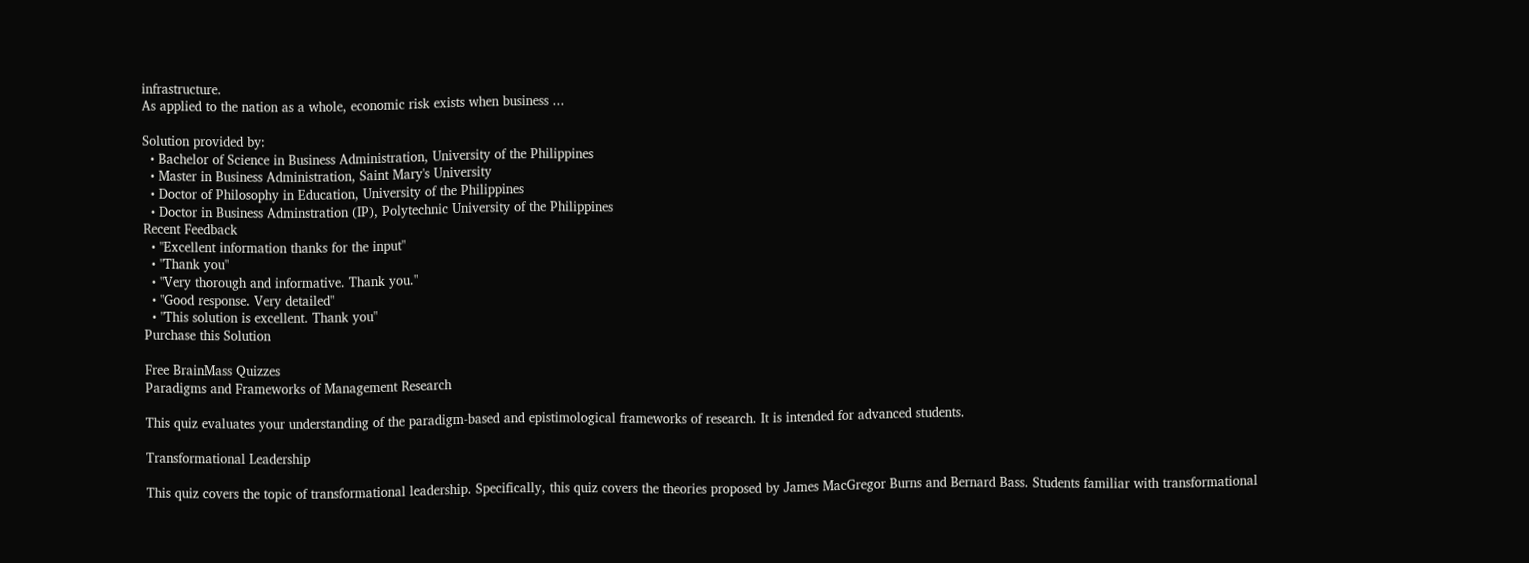infrastructure.
As applied to the nation as a whole, economic risk exists when business ...

Solution provided by:
  • Bachelor of Science in Business Administration, University of the Philippines
  • Master in Business Administration, Saint Mary's University
  • Doctor of Philosophy in Education, University of the Philippines
  • Doctor in Business Adminstration (IP), Polytechnic University of the Philippines
Recent Feedback
  • "Excellent information thanks for the input"
  • "Thank you"
  • "Very thorough and informative. Thank you."
  • "Good response. Very detailed"
  • "This solution is excellent. Thank you"
Purchase this Solution

Free BrainMass Quizzes
Paradigms and Frameworks of Management Research

This quiz evaluates your understanding of the paradigm-based and epistimological frameworks of research. It is intended for advanced students.

Transformational Leadership

This quiz covers the topic of transformational leadership. Specifically, this quiz covers the theories proposed by James MacGregor Burns and Bernard Bass. Students familiar with transformational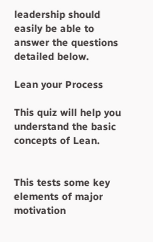leadership should easily be able to answer the questions detailed below.

Lean your Process

This quiz will help you understand the basic concepts of Lean.


This tests some key elements of major motivation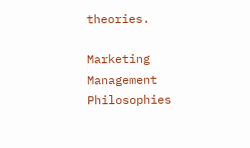theories.

Marketing Management Philosophies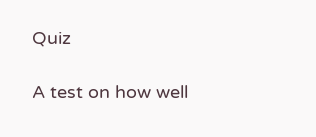Quiz

A test on how well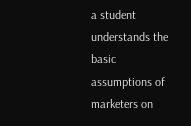a student understands the basic assumptions of marketers on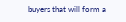buyers that will form a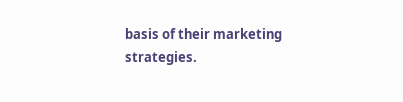basis of their marketing strategies.